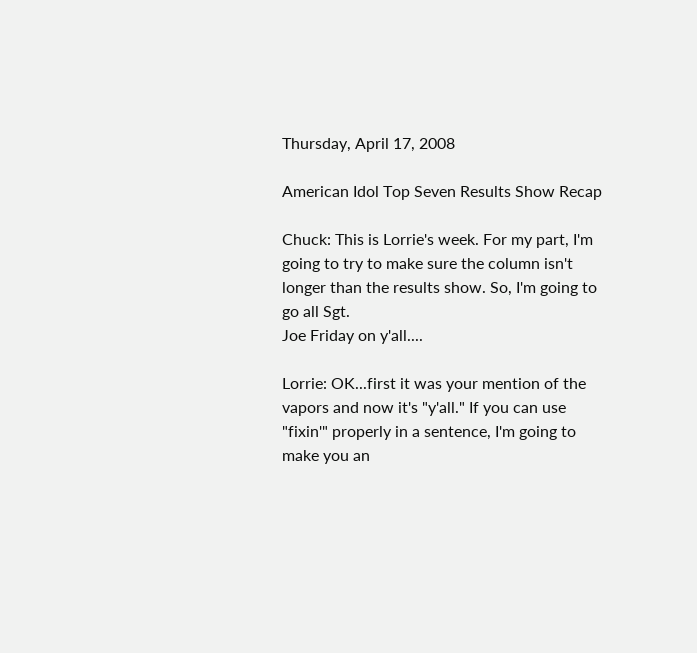Thursday, April 17, 2008

American Idol Top Seven Results Show Recap

Chuck: This is Lorrie's week. For my part, I'm going to try to make sure the column isn't longer than the results show. So, I'm going to go all Sgt.
Joe Friday on y'all....

Lorrie: OK...first it was your mention of the vapors and now it's "y'all." If you can use "fixin'" properly in a sentence, I'm going to make you an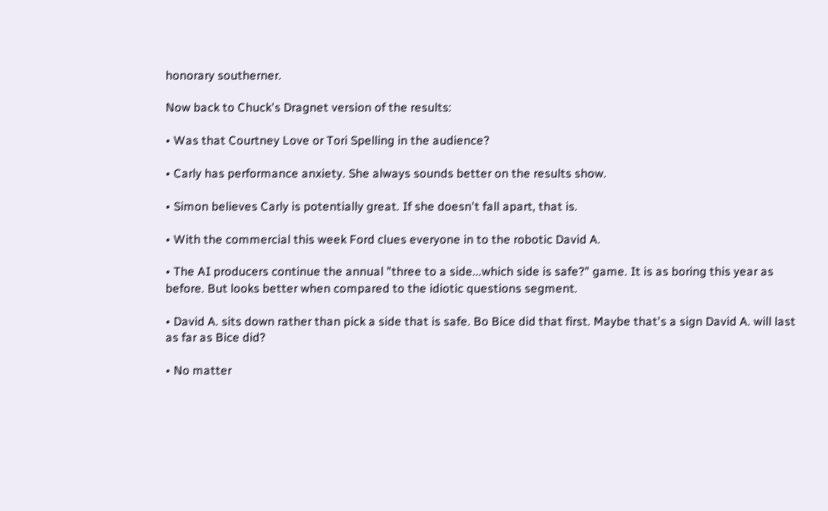honorary southerner.

Now back to Chuck's Dragnet version of the results:

• Was that Courtney Love or Tori Spelling in the audience?

• Carly has performance anxiety. She always sounds better on the results show.

• Simon believes Carly is potentially great. If she doesn't fall apart, that is.

• With the commercial this week Ford clues everyone in to the robotic David A.

• The AI producers continue the annual "three to a side...which side is safe?" game. It is as boring this year as before. But looks better when compared to the idiotic questions segment.

• David A. sits down rather than pick a side that is safe. Bo Bice did that first. Maybe that's a sign David A. will last as far as Bice did?

• No matter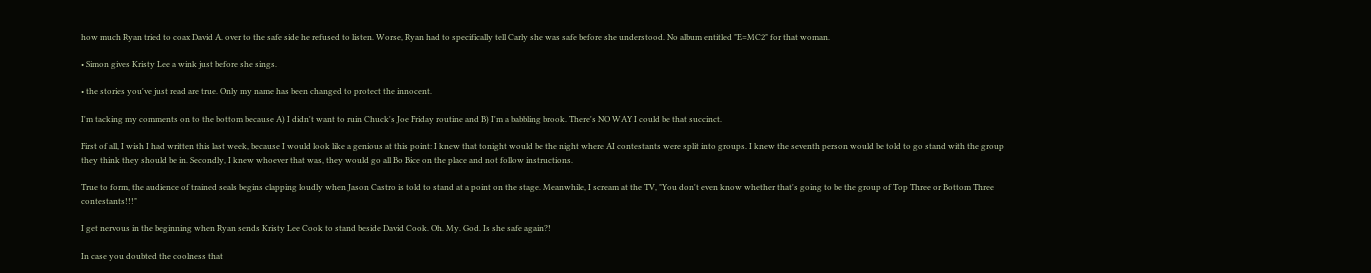how much Ryan tried to coax David A. over to the safe side he refused to listen. Worse, Ryan had to specifically tell Carly she was safe before she understood. No album entitled "E=MC2" for that woman.

• Simon gives Kristy Lee a wink just before she sings.

• the stories you've just read are true. Only my name has been changed to protect the innocent.

I'm tacking my comments on to the bottom because A) I didn't want to ruin Chuck's Joe Friday routine and B) I'm a babbling brook. There's NO WAY I could be that succinct.

First of all, I wish I had written this last week, because I would look like a genious at this point: I knew that tonight would be the night where AI contestants were split into groups. I knew the seventh person would be told to go stand with the group they think they should be in. Secondly, I knew whoever that was, they would go all Bo Bice on the place and not follow instructions.

True to form, the audience of trained seals begins clapping loudly when Jason Castro is told to stand at a point on the stage. Meanwhile, I scream at the TV, "You don't even know whether that's going to be the group of Top Three or Bottom Three contestants!!!"

I get nervous in the beginning when Ryan sends Kristy Lee Cook to stand beside David Cook. Oh. My. God. Is she safe again?!

In case you doubted the coolness that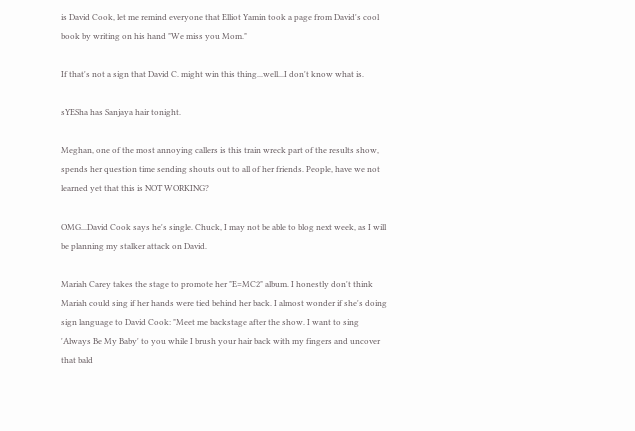is David Cook, let me remind everyone that Elliot Yamin took a page from David's cool book by writing on his hand "We miss you Mom."

If that's not a sign that David C. might win this thing...well...I don't know what is.

sYESha has Sanjaya hair tonight.

Meghan, one of the most annoying callers is this train wreck part of the results show, spends her question time sending shouts out to all of her friends. People, have we not learned yet that this is NOT WORKING?

OMG...David Cook says he's single. Chuck, I may not be able to blog next week, as I will be planning my stalker attack on David.

Mariah Carey takes the stage to promote her "E=MC2" album. I honestly don't think Mariah could sing if her hands were tied behind her back. I almost wonder if she's doing sign language to David Cook: "Meet me backstage after the show. I want to sing 'Always Be My Baby' to you while I brush your hair back with my fingers and uncover that bald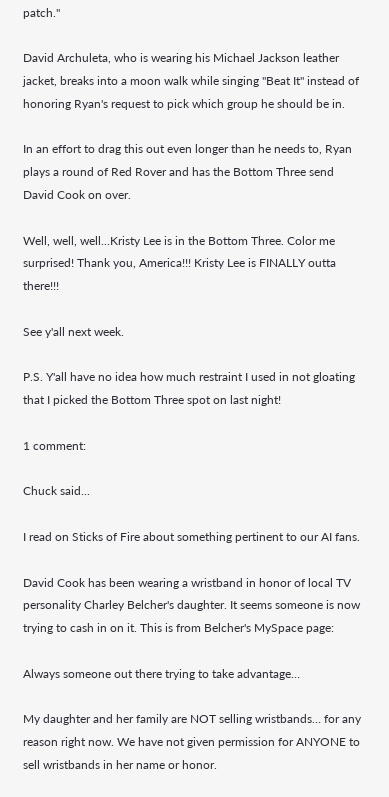patch."

David Archuleta, who is wearing his Michael Jackson leather jacket, breaks into a moon walk while singing "Beat It" instead of honoring Ryan's request to pick which group he should be in.

In an effort to drag this out even longer than he needs to, Ryan plays a round of Red Rover and has the Bottom Three send David Cook on over.

Well, well, well...Kristy Lee is in the Bottom Three. Color me surprised! Thank you, America!!! Kristy Lee is FINALLY outta there!!!

See y'all next week.

P.S. Y'all have no idea how much restraint I used in not gloating that I picked the Bottom Three spot on last night!

1 comment:

Chuck said...

I read on Sticks of Fire about something pertinent to our AI fans.

David Cook has been wearing a wristband in honor of local TV personality Charley Belcher's daughter. It seems someone is now trying to cash in on it. This is from Belcher's MySpace page:

Always someone out there trying to take advantage…

My daughter and her family are NOT selling wristbands… for any reason right now. We have not given permission for ANYONE to sell wristbands in her name or honor.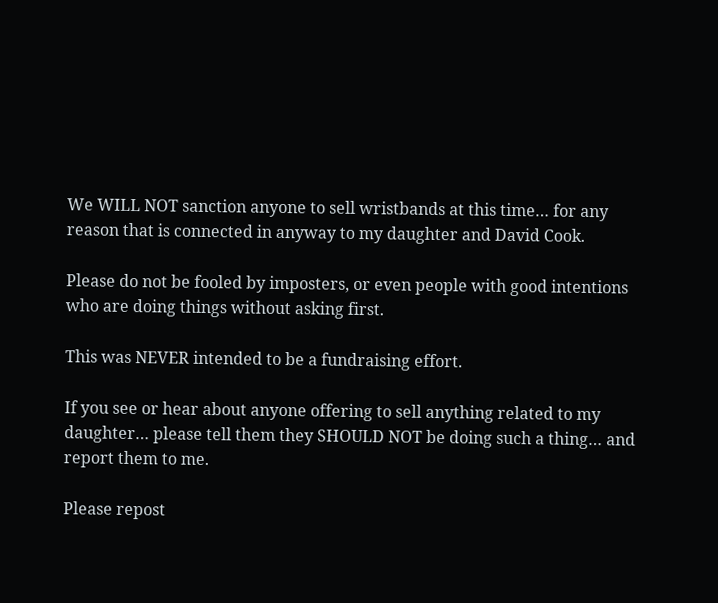We WILL NOT sanction anyone to sell wristbands at this time… for any reason that is connected in anyway to my daughter and David Cook.

Please do not be fooled by imposters, or even people with good intentions who are doing things without asking first.

This was NEVER intended to be a fundraising effort.

If you see or hear about anyone offering to sell anything related to my daughter… please tell them they SHOULD NOT be doing such a thing… and report them to me.

Please repost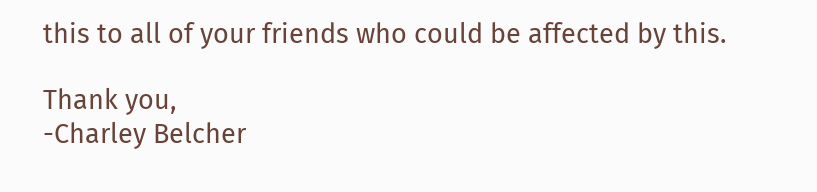this to all of your friends who could be affected by this.

Thank you,
-Charley Belcher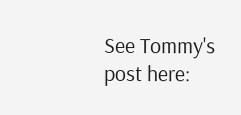See Tommy's post here: